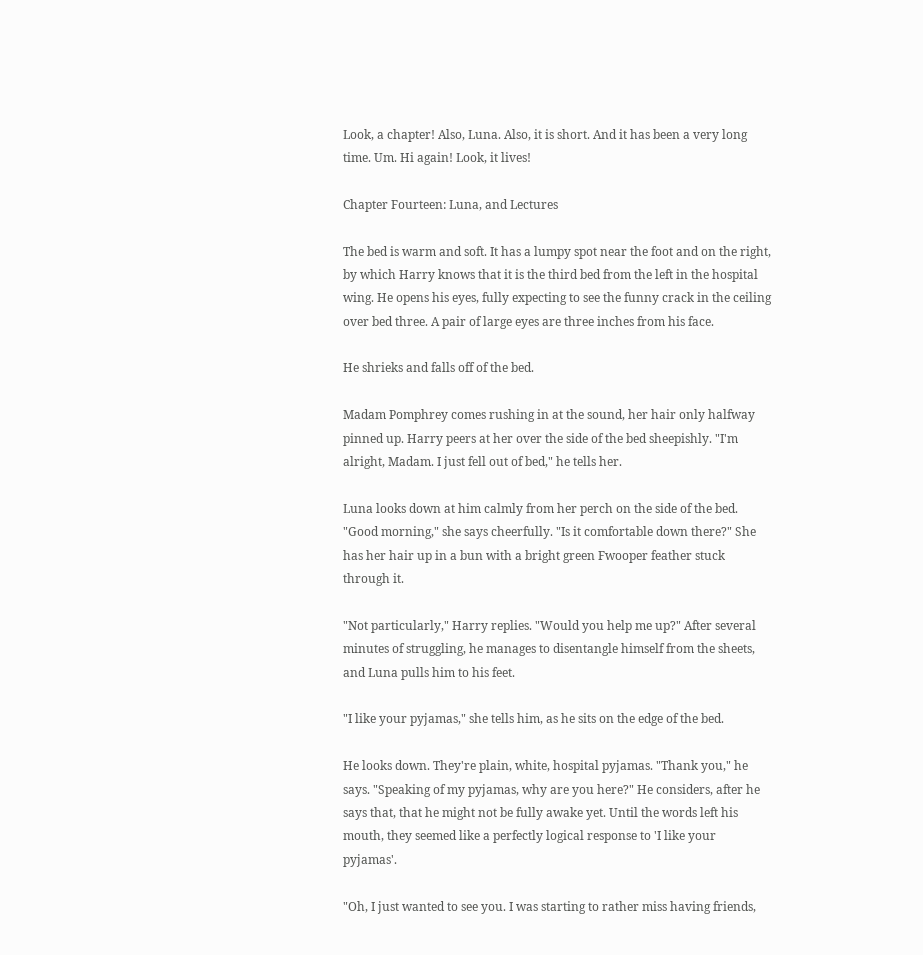Look, a chapter! Also, Luna. Also, it is short. And it has been a very long time. Um. Hi again! Look, it lives!

Chapter Fourteen: Luna, and Lectures

The bed is warm and soft. It has a lumpy spot near the foot and on the right, by which Harry knows that it is the third bed from the left in the hospital wing. He opens his eyes, fully expecting to see the funny crack in the ceiling over bed three. A pair of large eyes are three inches from his face.

He shrieks and falls off of the bed.

Madam Pomphrey comes rushing in at the sound, her hair only halfway pinned up. Harry peers at her over the side of the bed sheepishly. "I'm alright, Madam. I just fell out of bed," he tells her.

Luna looks down at him calmly from her perch on the side of the bed. "Good morning," she says cheerfully. "Is it comfortable down there?" She has her hair up in a bun with a bright green Fwooper feather stuck through it.

"Not particularly," Harry replies. "Would you help me up?" After several minutes of struggling, he manages to disentangle himself from the sheets, and Luna pulls him to his feet.

"I like your pyjamas," she tells him, as he sits on the edge of the bed.

He looks down. They're plain, white, hospital pyjamas. "Thank you," he says. "Speaking of my pyjamas, why are you here?" He considers, after he says that, that he might not be fully awake yet. Until the words left his mouth, they seemed like a perfectly logical response to 'I like your pyjamas'.

"Oh, I just wanted to see you. I was starting to rather miss having friends,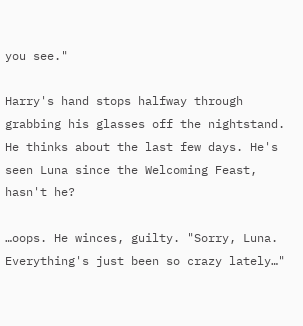you see."

Harry's hand stops halfway through grabbing his glasses off the nightstand. He thinks about the last few days. He's seen Luna since the Welcoming Feast, hasn't he?

…oops. He winces, guilty. "Sorry, Luna. Everything's just been so crazy lately…"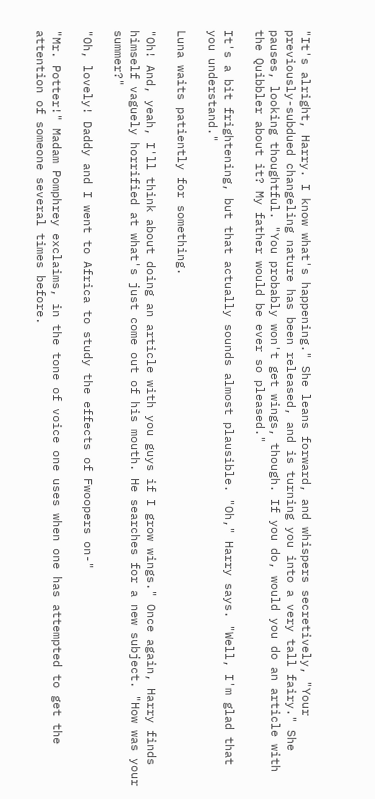"It's alright, Harry. I know what's happening." She leans forward, and whispers secretively, "Your previously-subdued changeling nature has been released, and is turning you into a very tall fairy." She pauses, looking thoughtful. "You probably won't get wings, though. If you do, would you do an article with the Quibbler about it? My father would be ever so pleased."

It's a bit frightening, but that actually sounds almost plausible. "Oh," Harry says. "Well, I'm glad that you understand."

Luna waits patiently for something.

"Oh! And, yeah, I'll think about doing an article with you guys if I grow wings." Once again, Harry finds himself vaguely horrified at what's just come out of his mouth. He searches for a new subject. "How was your summer?"

"Oh, lovely! Daddy and I went to Africa to study the effects of Fwoopers on-"

"Mr. Potter!" Madam Pomphrey exclaims, in the tone of voice one uses when one has attempted to get the attention of someone several times before.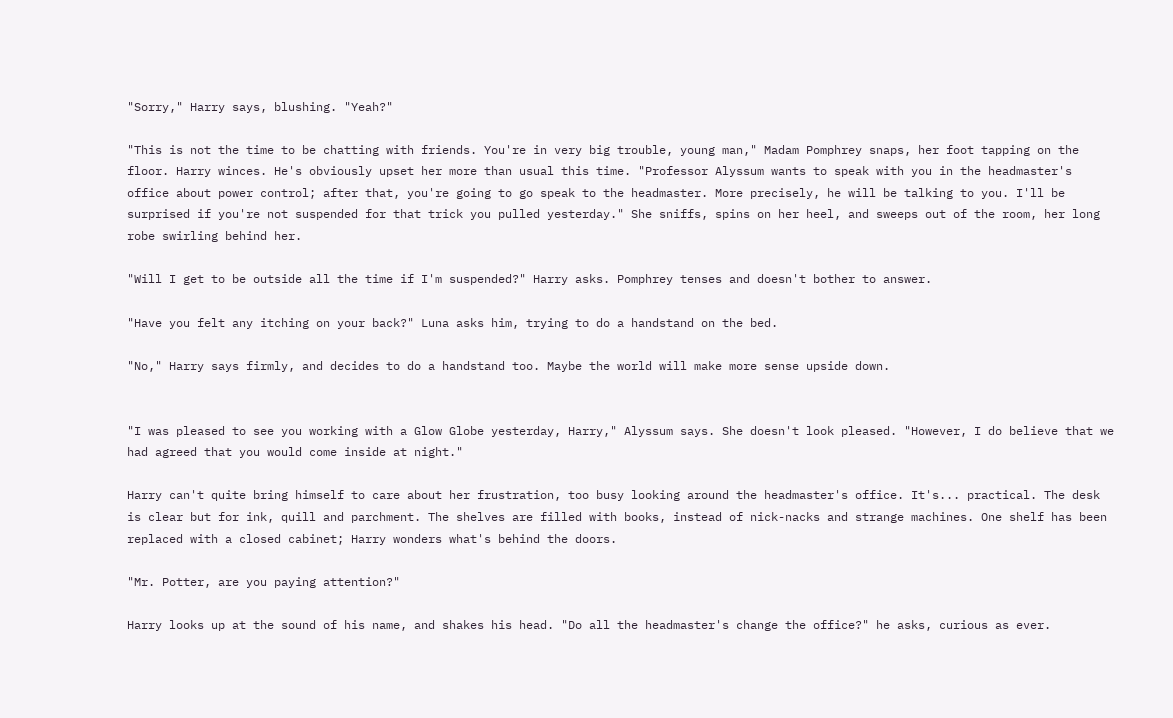"Sorry," Harry says, blushing. "Yeah?"

"This is not the time to be chatting with friends. You're in very big trouble, young man," Madam Pomphrey snaps, her foot tapping on the floor. Harry winces. He's obviously upset her more than usual this time. "Professor Alyssum wants to speak with you in the headmaster's office about power control; after that, you're going to go speak to the headmaster. More precisely, he will be talking to you. I'll be surprised if you're not suspended for that trick you pulled yesterday." She sniffs, spins on her heel, and sweeps out of the room, her long robe swirling behind her.

"Will I get to be outside all the time if I'm suspended?" Harry asks. Pomphrey tenses and doesn't bother to answer.

"Have you felt any itching on your back?" Luna asks him, trying to do a handstand on the bed.

"No," Harry says firmly, and decides to do a handstand too. Maybe the world will make more sense upside down.


"I was pleased to see you working with a Glow Globe yesterday, Harry," Alyssum says. She doesn't look pleased. "However, I do believe that we had agreed that you would come inside at night."

Harry can't quite bring himself to care about her frustration, too busy looking around the headmaster's office. It's... practical. The desk is clear but for ink, quill and parchment. The shelves are filled with books, instead of nick-nacks and strange machines. One shelf has been replaced with a closed cabinet; Harry wonders what's behind the doors.

"Mr. Potter, are you paying attention?"

Harry looks up at the sound of his name, and shakes his head. "Do all the headmaster's change the office?" he asks, curious as ever.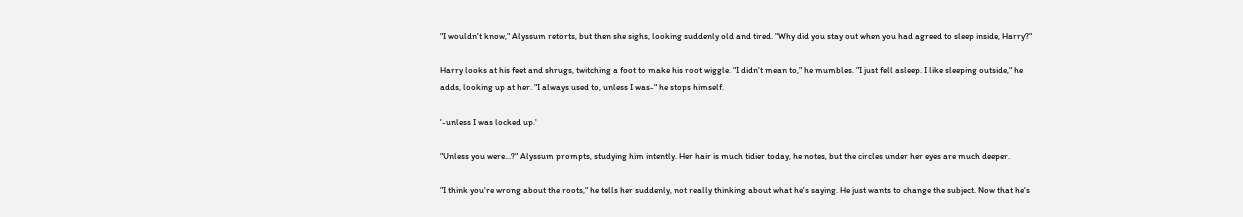"I wouldn't know," Alyssum retorts, but then she sighs, looking suddenly old and tired. "Why did you stay out when you had agreed to sleep inside, Harry?"

Harry looks at his feet and shrugs, twitching a foot to make his root wiggle. "I didn't mean to," he mumbles. "I just fell asleep. I like sleeping outside," he adds, looking up at her. "I always used to, unless I was-" he stops himself.

'-unless I was locked up.'

"Unless you were...?" Alyssum prompts, studying him intently. Her hair is much tidier today, he notes, but the circles under her eyes are much deeper.

"I think you're wrong about the roots," he tells her suddenly, not really thinking about what he's saying. He just wants to change the subject. Now that he's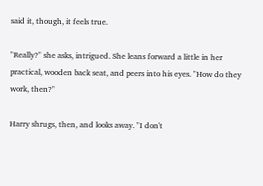said it, though, it feels true.

"Really?" she asks, intrigued. She leans forward a little in her practical, wooden back seat, and peers into his eyes. "How do they work, then?"

Harry shrugs, then, and looks away. "I don't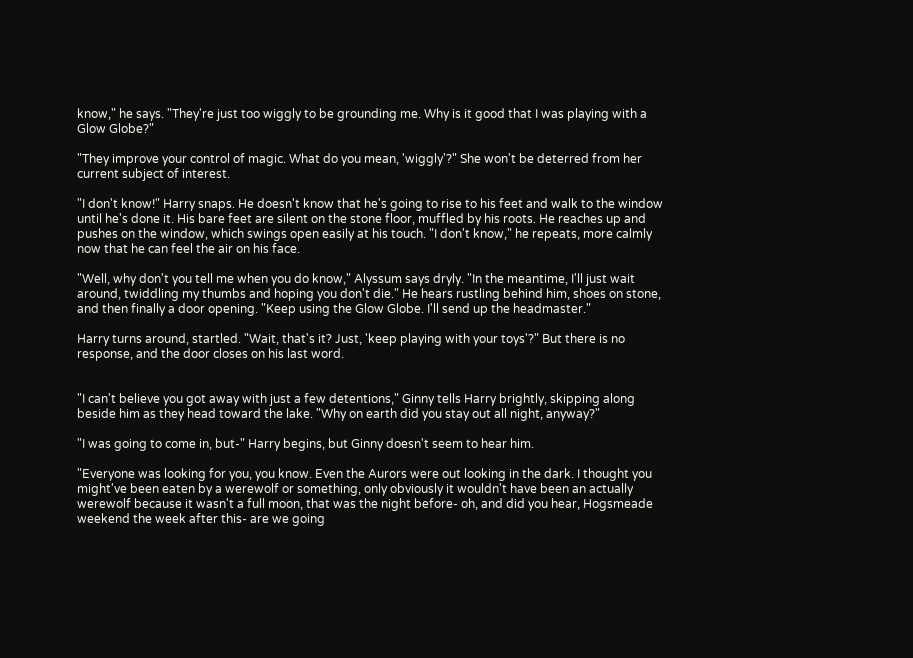know," he says. "They're just too wiggly to be grounding me. Why is it good that I was playing with a Glow Globe?"

"They improve your control of magic. What do you mean, 'wiggly'?" She won't be deterred from her current subject of interest.

"I don't know!" Harry snaps. He doesn't know that he's going to rise to his feet and walk to the window until he's done it. His bare feet are silent on the stone floor, muffled by his roots. He reaches up and pushes on the window, which swings open easily at his touch. "I don't know," he repeats, more calmly now that he can feel the air on his face.

"Well, why don't you tell me when you do know," Alyssum says dryly. "In the meantime, I'll just wait around, twiddling my thumbs and hoping you don't die." He hears rustling behind him, shoes on stone, and then finally a door opening. "Keep using the Glow Globe. I'll send up the headmaster."

Harry turns around, startled. "Wait, that's it? Just, 'keep playing with your toys'?" But there is no response, and the door closes on his last word.


"I can't believe you got away with just a few detentions," Ginny tells Harry brightly, skipping along beside him as they head toward the lake. "Why on earth did you stay out all night, anyway?"

"I was going to come in, but-" Harry begins, but Ginny doesn't seem to hear him.

"Everyone was looking for you, you know. Even the Aurors were out looking in the dark. I thought you might've been eaten by a werewolf or something, only obviously it wouldn't have been an actually werewolf because it wasn't a full moon, that was the night before- oh, and did you hear, Hogsmeade weekend the week after this- are we going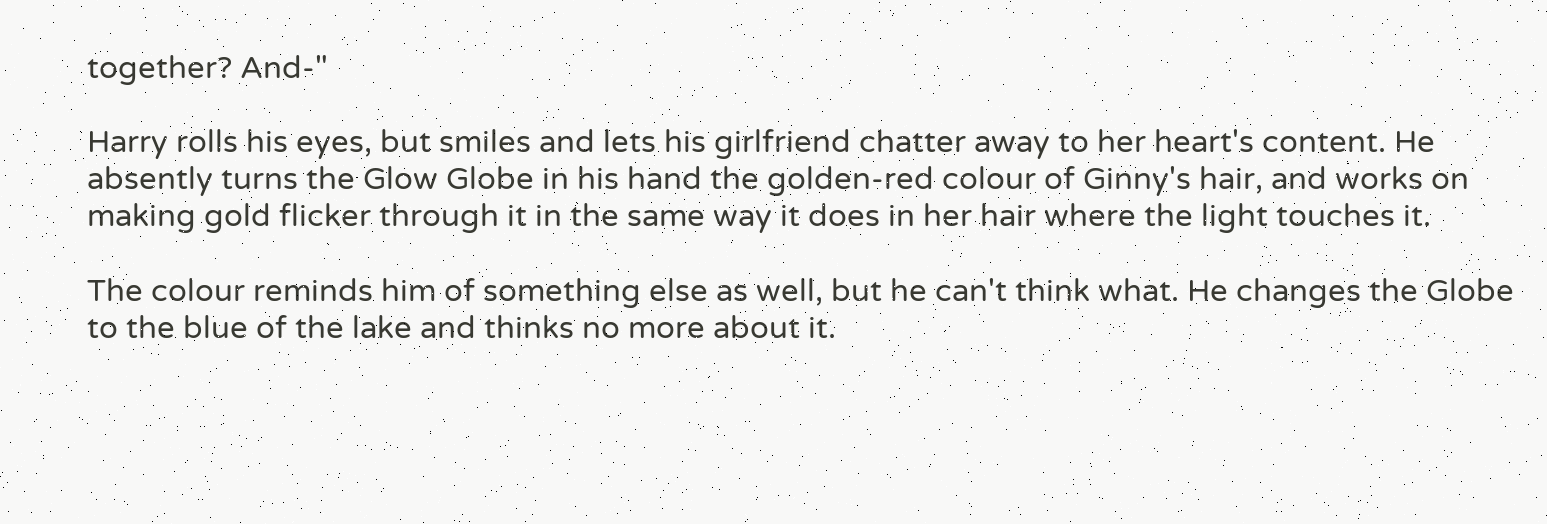together? And-"

Harry rolls his eyes, but smiles and lets his girlfriend chatter away to her heart's content. He absently turns the Glow Globe in his hand the golden-red colour of Ginny's hair, and works on making gold flicker through it in the same way it does in her hair where the light touches it.

The colour reminds him of something else as well, but he can't think what. He changes the Globe to the blue of the lake and thinks no more about it.